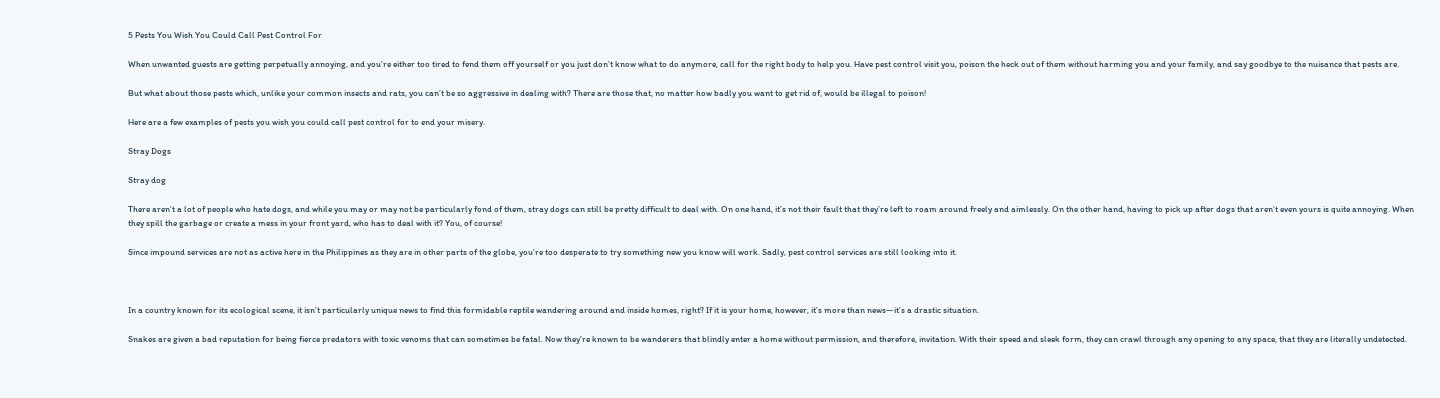5 Pests You Wish You Could Call Pest Control For

When unwanted guests are getting perpetually annoying, and you’re either too tired to fend them off yourself or you just don’t know what to do anymore, call for the right body to help you. Have pest control visit you, poison the heck out of them without harming you and your family, and say goodbye to the nuisance that pests are.

But what about those pests which, unlike your common insects and rats, you can’t be so aggressive in dealing with? There are those that, no matter how badly you want to get rid of, would be illegal to poison!

Here are a few examples of pests you wish you could call pest control for to end your misery.

Stray Dogs

Stray dog

There aren’t a lot of people who hate dogs, and while you may or may not be particularly fond of them, stray dogs can still be pretty difficult to deal with. On one hand, it’s not their fault that they’re left to roam around freely and aimlessly. On the other hand, having to pick up after dogs that aren’t even yours is quite annoying. When they spill the garbage or create a mess in your front yard, who has to deal with it? You, of course!

Since impound services are not as active here in the Philippines as they are in other parts of the globe, you’re too desperate to try something new you know will work. Sadly, pest control services are still looking into it.



In a country known for its ecological scene, it isn’t particularly unique news to find this formidable reptile wandering around and inside homes, right? If it is your home, however, it’s more than news—it’s a drastic situation.

Snakes are given a bad reputation for being fierce predators with toxic venoms that can sometimes be fatal. Now they’re known to be wanderers that blindly enter a home without permission, and therefore, invitation. With their speed and sleek form, they can crawl through any opening to any space, that they are literally undetected.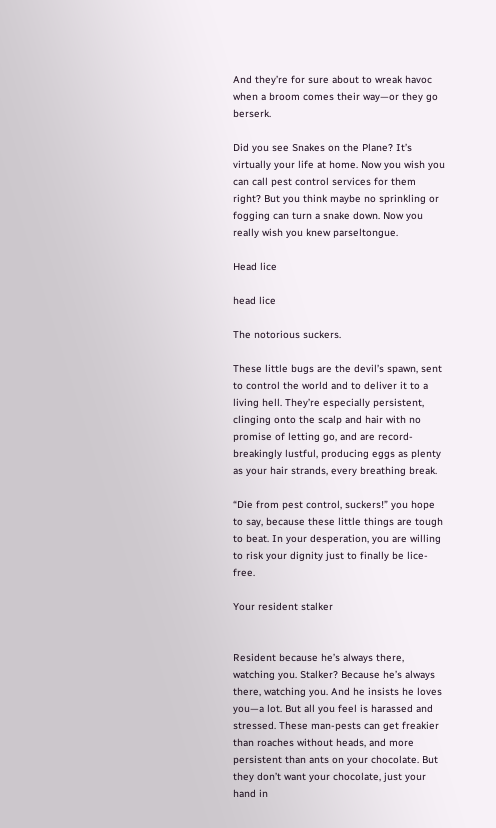And they’re for sure about to wreak havoc when a broom comes their way—or they go berserk.

Did you see Snakes on the Plane? It’s virtually your life at home. Now you wish you can call pest control services for them right? But you think maybe no sprinkling or fogging can turn a snake down. Now you really wish you knew parseltongue.

Head lice

head lice

The notorious suckers.

These little bugs are the devil’s spawn, sent to control the world and to deliver it to a living hell. They’re especially persistent, clinging onto the scalp and hair with no promise of letting go, and are record-breakingly lustful, producing eggs as plenty as your hair strands, every breathing break.

“Die from pest control, suckers!” you hope to say, because these little things are tough to beat. In your desperation, you are willing to risk your dignity just to finally be lice-free.

Your resident stalker


Resident because he’s always there, watching you. Stalker? Because he’s always there, watching you. And he insists he loves you—a lot. But all you feel is harassed and stressed. These man-pests can get freakier than roaches without heads, and more persistent than ants on your chocolate. But they don’t want your chocolate, just your hand in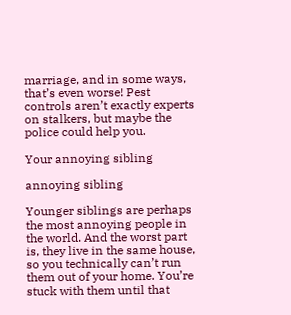marriage, and in some ways, that’s even worse! Pest controls aren’t exactly experts on stalkers, but maybe the police could help you.

Your annoying sibling

annoying sibling

Younger siblings are perhaps the most annoying people in the world. And the worst part is, they live in the same house, so you technically can’t run them out of your home. You’re stuck with them until that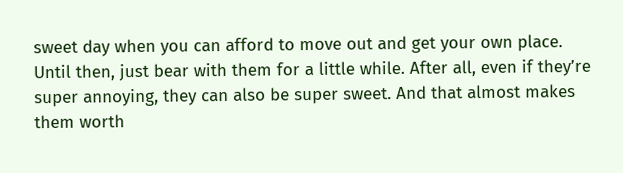sweet day when you can afford to move out and get your own place. Until then, just bear with them for a little while. After all, even if they’re super annoying, they can also be super sweet. And that almost makes them worth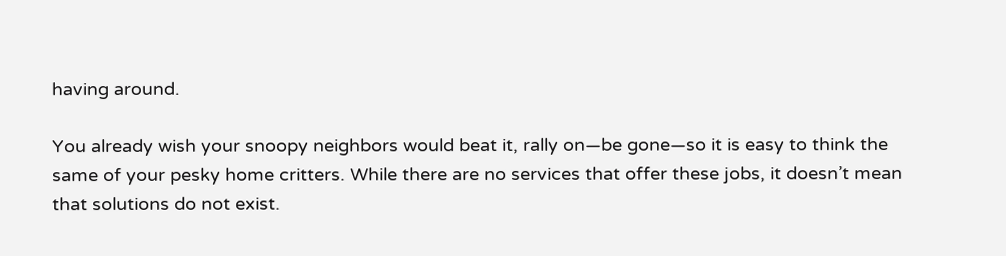having around.

You already wish your snoopy neighbors would beat it, rally on—be gone—so it is easy to think the same of your pesky home critters. While there are no services that offer these jobs, it doesn’t mean that solutions do not exist.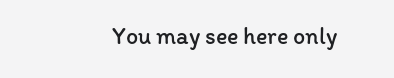You may see here only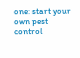one: start your own pest control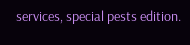services, special pests edition.